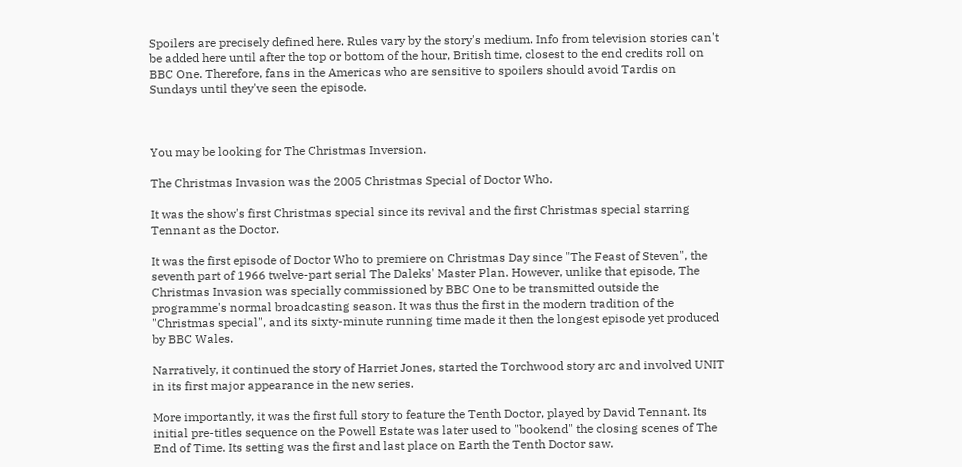Spoilers are precisely defined here. Rules vary by the story's medium. Info from television stories can't be added here until after the top or bottom of the hour, British time, closest to the end credits roll on BBC One. Therefore, fans in the Americas who are sensitive to spoilers should avoid Tardis on Sundays until they've seen the episode.



You may be looking for The Christmas Inversion.

The Christmas Invasion was the 2005 Christmas Special of Doctor Who.

It was the show's first Christmas special since its revival and the first Christmas special starring Tennant as the Doctor.

It was the first episode of Doctor Who to premiere on Christmas Day since "The Feast of Steven", the seventh part of 1966 twelve-part serial The Daleks' Master Plan. However, unlike that episode, The Christmas Invasion was specially commissioned by BBC One to be transmitted outside the programme's normal broadcasting season. It was thus the first in the modern tradition of the "Christmas special", and its sixty-minute running time made it then the longest episode yet produced by BBC Wales.

Narratively, it continued the story of Harriet Jones, started the Torchwood story arc and involved UNIT in its first major appearance in the new series.

More importantly, it was the first full story to feature the Tenth Doctor, played by David Tennant. Its initial pre-titles sequence on the Powell Estate was later used to "bookend" the closing scenes of The End of Time. Its setting was the first and last place on Earth the Tenth Doctor saw.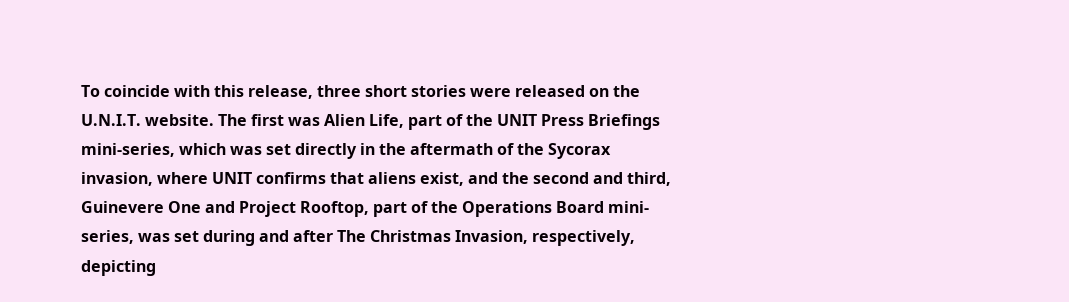To coincide with this release, three short stories were released on the U.N.I.T. website. The first was Alien Life, part of the UNIT Press Briefings mini-series, which was set directly in the aftermath of the Sycorax invasion, where UNIT confirms that aliens exist, and the second and third, Guinevere One and Project Rooftop, part of the Operations Board mini-series, was set during and after The Christmas Invasion, respectively, depicting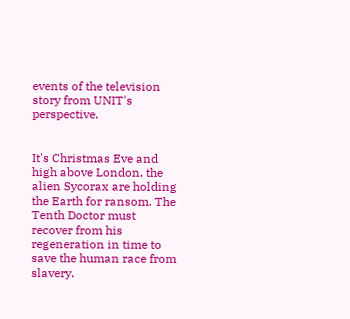events of the television story from UNIT's perspective.


It's Christmas Eve and high above London, the alien Sycorax are holding the Earth for ransom. The Tenth Doctor must recover from his regeneration in time to save the human race from slavery.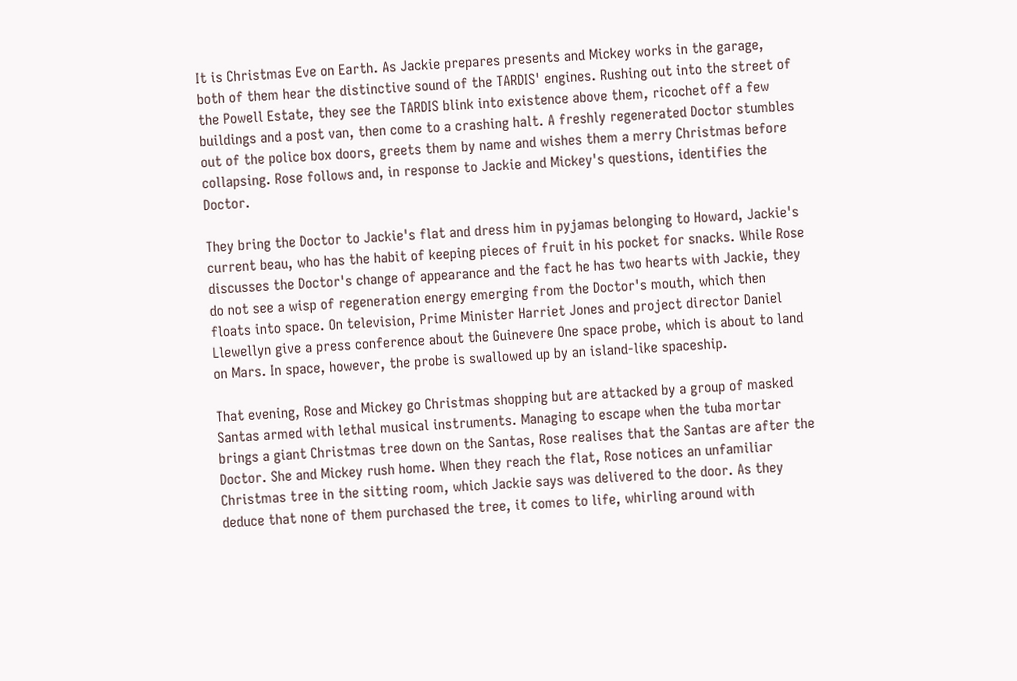It is Christmas Eve on Earth. As Jackie prepares presents and Mickey works in the garage, both of them hear the distinctive sound of the TARDIS' engines. Rushing out into the street of the Powell Estate, they see the TARDIS blink into existence above them, ricochet off a few buildings and a post van, then come to a crashing halt. A freshly regenerated Doctor stumbles out of the police box doors, greets them by name and wishes them a merry Christmas before collapsing. Rose follows and, in response to Jackie and Mickey's questions, identifies the Doctor.

They bring the Doctor to Jackie's flat and dress him in pyjamas belonging to Howard, Jackie's current beau, who has the habit of keeping pieces of fruit in his pocket for snacks. While Rose discusses the Doctor's change of appearance and the fact he has two hearts with Jackie, they do not see a wisp of regeneration energy emerging from the Doctor's mouth, which then floats into space. On television, Prime Minister Harriet Jones and project director Daniel Llewellyn give a press conference about the Guinevere One space probe, which is about to land on Mars. In space, however, the probe is swallowed up by an island-like spaceship.

That evening, Rose and Mickey go Christmas shopping but are attacked by a group of masked Santas armed with lethal musical instruments. Managing to escape when the tuba mortar brings a giant Christmas tree down on the Santas, Rose realises that the Santas are after the Doctor. She and Mickey rush home. When they reach the flat, Rose notices an unfamiliar Christmas tree in the sitting room, which Jackie says was delivered to the door. As they deduce that none of them purchased the tree, it comes to life, whirling around with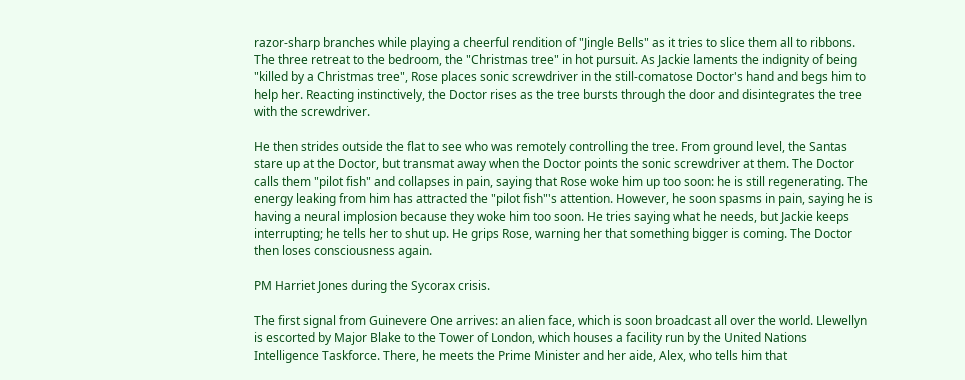razor-sharp branches while playing a cheerful rendition of "Jingle Bells" as it tries to slice them all to ribbons. The three retreat to the bedroom, the "Christmas tree" in hot pursuit. As Jackie laments the indignity of being "killed by a Christmas tree", Rose places sonic screwdriver in the still-comatose Doctor's hand and begs him to help her. Reacting instinctively, the Doctor rises as the tree bursts through the door and disintegrates the tree with the screwdriver.

He then strides outside the flat to see who was remotely controlling the tree. From ground level, the Santas stare up at the Doctor, but transmat away when the Doctor points the sonic screwdriver at them. The Doctor calls them "pilot fish" and collapses in pain, saying that Rose woke him up too soon: he is still regenerating. The energy leaking from him has attracted the "pilot fish"'s attention. However, he soon spasms in pain, saying he is having a neural implosion because they woke him too soon. He tries saying what he needs, but Jackie keeps interrupting; he tells her to shut up. He grips Rose, warning her that something bigger is coming. The Doctor then loses consciousness again.

PM Harriet Jones during the Sycorax crisis.

The first signal from Guinevere One arrives: an alien face, which is soon broadcast all over the world. Llewellyn is escorted by Major Blake to the Tower of London, which houses a facility run by the United Nations Intelligence Taskforce. There, he meets the Prime Minister and her aide, Alex, who tells him that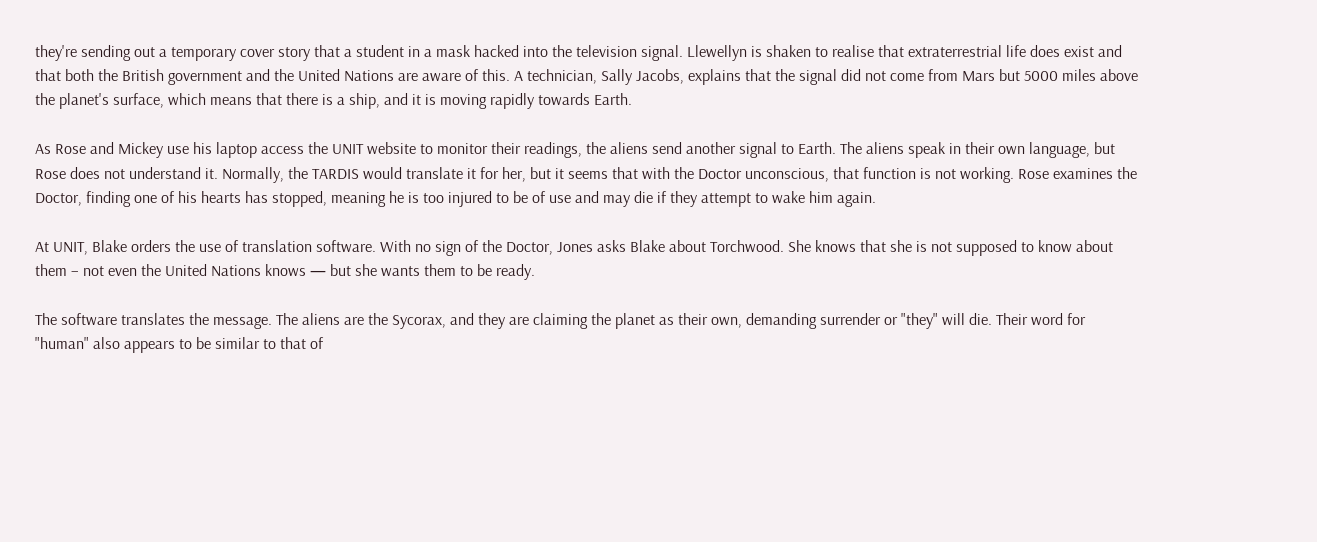they're sending out a temporary cover story that a student in a mask hacked into the television signal. Llewellyn is shaken to realise that extraterrestrial life does exist and that both the British government and the United Nations are aware of this. A technician, Sally Jacobs, explains that the signal did not come from Mars but 5000 miles above the planet's surface, which means that there is a ship, and it is moving rapidly towards Earth.

As Rose and Mickey use his laptop access the UNIT website to monitor their readings, the aliens send another signal to Earth. The aliens speak in their own language, but Rose does not understand it. Normally, the TARDIS would translate it for her, but it seems that with the Doctor unconscious, that function is not working. Rose examines the Doctor, finding one of his hearts has stopped, meaning he is too injured to be of use and may die if they attempt to wake him again.

At UNIT, Blake orders the use of translation software. With no sign of the Doctor, Jones asks Blake about Torchwood. She knows that she is not supposed to know about them – not even the United Nations knows — but she wants them to be ready.

The software translates the message. The aliens are the Sycorax, and they are claiming the planet as their own, demanding surrender or "they" will die. Their word for "human" also appears to be similar to that of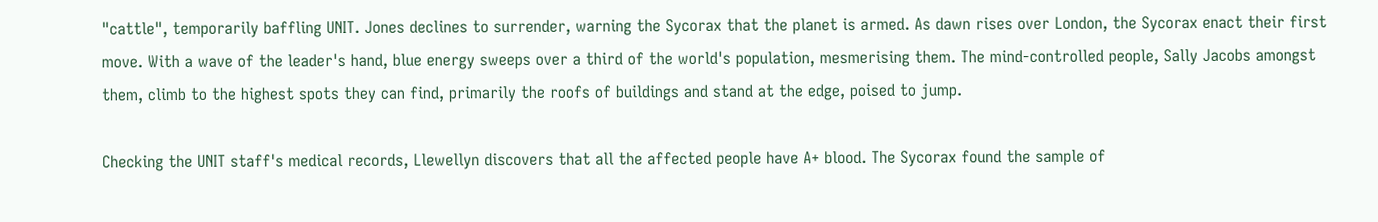"cattle", temporarily baffling UNIT. Jones declines to surrender, warning the Sycorax that the planet is armed. As dawn rises over London, the Sycorax enact their first move. With a wave of the leader's hand, blue energy sweeps over a third of the world's population, mesmerising them. The mind-controlled people, Sally Jacobs amongst them, climb to the highest spots they can find, primarily the roofs of buildings and stand at the edge, poised to jump.

Checking the UNIT staff's medical records, Llewellyn discovers that all the affected people have A+ blood. The Sycorax found the sample of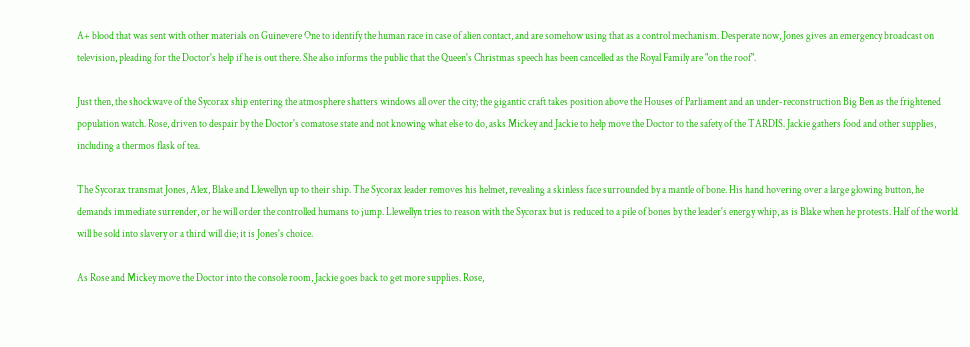A+ blood that was sent with other materials on Guinevere One to identify the human race in case of alien contact, and are somehow using that as a control mechanism. Desperate now, Jones gives an emergency broadcast on television, pleading for the Doctor's help if he is out there. She also informs the public that the Queen's Christmas speech has been cancelled as the Royal Family are "on the roof".

Just then, the shockwave of the Sycorax ship entering the atmosphere shatters windows all over the city; the gigantic craft takes position above the Houses of Parliament and an under-reconstruction Big Ben as the frightened population watch. Rose, driven to despair by the Doctor's comatose state and not knowing what else to do, asks Mickey and Jackie to help move the Doctor to the safety of the TARDIS. Jackie gathers food and other supplies, including a thermos flask of tea.

The Sycorax transmat Jones, Alex, Blake and Llewellyn up to their ship. The Sycorax leader removes his helmet, revealing a skinless face surrounded by a mantle of bone. His hand hovering over a large glowing button, he demands immediate surrender, or he will order the controlled humans to jump. Llewellyn tries to reason with the Sycorax but is reduced to a pile of bones by the leader's energy whip, as is Blake when he protests. Half of the world will be sold into slavery or a third will die; it is Jones's choice.

As Rose and Mickey move the Doctor into the console room, Jackie goes back to get more supplies. Rose,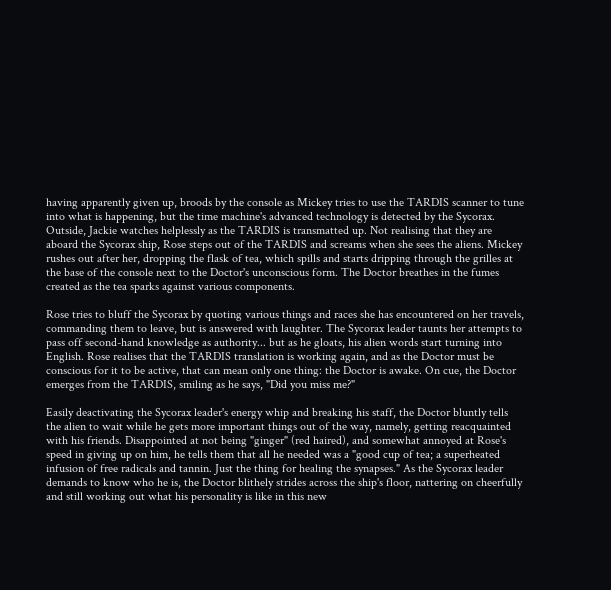having apparently given up, broods by the console as Mickey tries to use the TARDIS scanner to tune into what is happening, but the time machine's advanced technology is detected by the Sycorax. Outside, Jackie watches helplessly as the TARDIS is transmatted up. Not realising that they are aboard the Sycorax ship, Rose steps out of the TARDIS and screams when she sees the aliens. Mickey rushes out after her, dropping the flask of tea, which spills and starts dripping through the grilles at the base of the console next to the Doctor's unconscious form. The Doctor breathes in the fumes created as the tea sparks against various components.

Rose tries to bluff the Sycorax by quoting various things and races she has encountered on her travels, commanding them to leave, but is answered with laughter. The Sycorax leader taunts her attempts to pass off second-hand knowledge as authority... but as he gloats, his alien words start turning into English. Rose realises that the TARDIS translation is working again, and as the Doctor must be conscious for it to be active, that can mean only one thing: the Doctor is awake. On cue, the Doctor emerges from the TARDIS, smiling as he says, "Did you miss me?"

Easily deactivating the Sycorax leader's energy whip and breaking his staff, the Doctor bluntly tells the alien to wait while he gets more important things out of the way, namely, getting reacquainted with his friends. Disappointed at not being "ginger" (red haired), and somewhat annoyed at Rose's speed in giving up on him, he tells them that all he needed was a "good cup of tea; a superheated infusion of free radicals and tannin. Just the thing for healing the synapses." As the Sycorax leader demands to know who he is, the Doctor blithely strides across the ship's floor, nattering on cheerfully and still working out what his personality is like in this new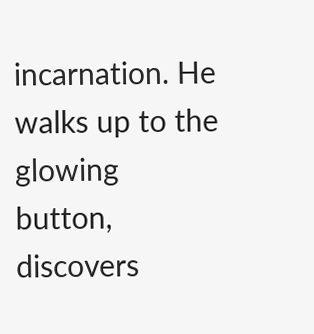incarnation. He walks up to the glowing button, discovers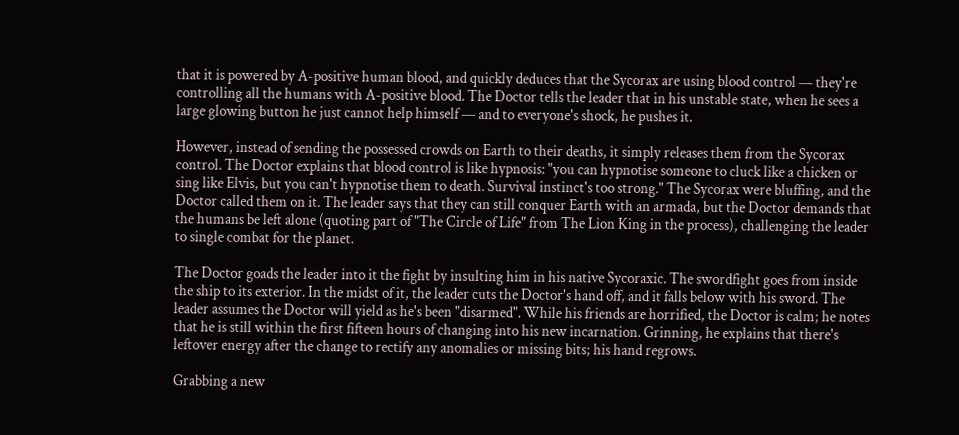that it is powered by A-positive human blood, and quickly deduces that the Sycorax are using blood control — they're controlling all the humans with A-positive blood. The Doctor tells the leader that in his unstable state, when he sees a large glowing button he just cannot help himself — and to everyone's shock, he pushes it.

However, instead of sending the possessed crowds on Earth to their deaths, it simply releases them from the Sycorax control. The Doctor explains that blood control is like hypnosis: "you can hypnotise someone to cluck like a chicken or sing like Elvis, but you can't hypnotise them to death. Survival instinct's too strong." The Sycorax were bluffing, and the Doctor called them on it. The leader says that they can still conquer Earth with an armada, but the Doctor demands that the humans be left alone (quoting part of "The Circle of Life" from The Lion King in the process), challenging the leader to single combat for the planet.

The Doctor goads the leader into it the fight by insulting him in his native Sycoraxic. The swordfight goes from inside the ship to its exterior. In the midst of it, the leader cuts the Doctor's hand off, and it falls below with his sword. The leader assumes the Doctor will yield as he's been "disarmed". While his friends are horrified, the Doctor is calm; he notes that he is still within the first fifteen hours of changing into his new incarnation. Grinning, he explains that there's leftover energy after the change to rectify any anomalies or missing bits; his hand regrows.

Grabbing a new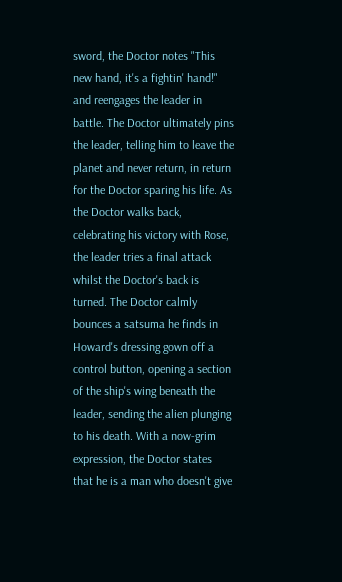sword, the Doctor notes "This new hand, it's a fightin' hand!" and reengages the leader in battle. The Doctor ultimately pins the leader, telling him to leave the planet and never return, in return for the Doctor sparing his life. As the Doctor walks back, celebrating his victory with Rose, the leader tries a final attack whilst the Doctor's back is turned. The Doctor calmly bounces a satsuma he finds in Howard's dressing gown off a control button, opening a section of the ship's wing beneath the leader, sending the alien plunging to his death. With a now-grim expression, the Doctor states that he is a man who doesn't give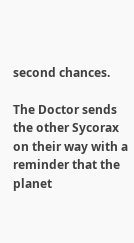second chances.

The Doctor sends the other Sycorax on their way with a reminder that the planet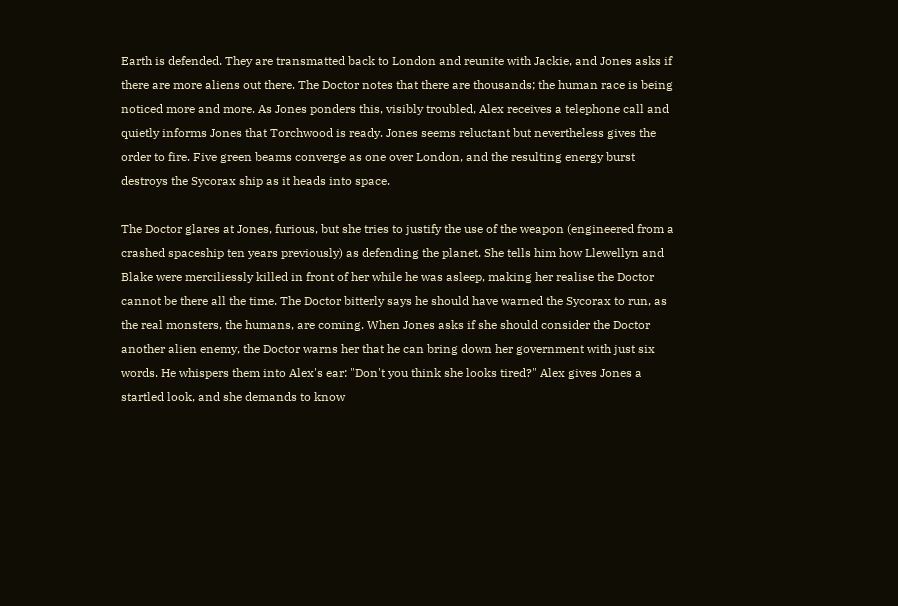Earth is defended. They are transmatted back to London and reunite with Jackie, and Jones asks if there are more aliens out there. The Doctor notes that there are thousands; the human race is being noticed more and more. As Jones ponders this, visibly troubled, Alex receives a telephone call and quietly informs Jones that Torchwood is ready. Jones seems reluctant but nevertheless gives the order to fire. Five green beams converge as one over London, and the resulting energy burst destroys the Sycorax ship as it heads into space.

The Doctor glares at Jones, furious, but she tries to justify the use of the weapon (engineered from a crashed spaceship ten years previously) as defending the planet. She tells him how Llewellyn and Blake were merciliessly killed in front of her while he was asleep, making her realise the Doctor cannot be there all the time. The Doctor bitterly says he should have warned the Sycorax to run, as the real monsters, the humans, are coming. When Jones asks if she should consider the Doctor another alien enemy, the Doctor warns her that he can bring down her government with just six words. He whispers them into Alex's ear: "Don't you think she looks tired?" Alex gives Jones a startled look, and she demands to know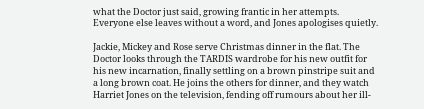what the Doctor just said, growing frantic in her attempts. Everyone else leaves without a word, and Jones apologises quietly.

Jackie, Mickey and Rose serve Christmas dinner in the flat. The Doctor looks through the TARDIS wardrobe for his new outfit for his new incarnation, finally settling on a brown pinstripe suit and a long brown coat. He joins the others for dinner, and they watch Harriet Jones on the television, fending off rumours about her ill-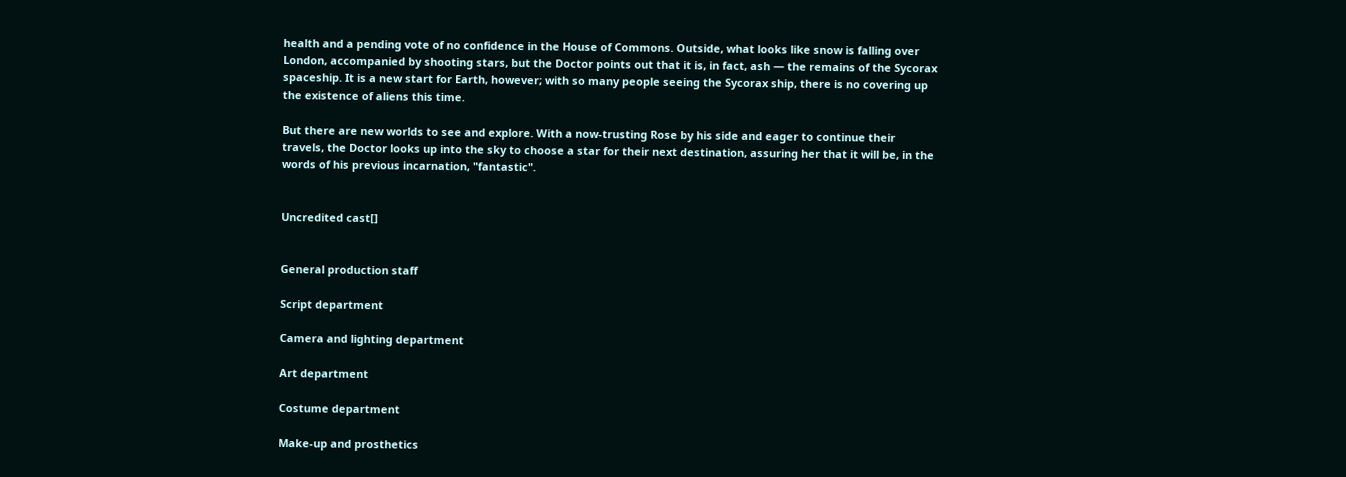health and a pending vote of no confidence in the House of Commons. Outside, what looks like snow is falling over London, accompanied by shooting stars, but the Doctor points out that it is, in fact, ash — the remains of the Sycorax spaceship. It is a new start for Earth, however; with so many people seeing the Sycorax ship, there is no covering up the existence of aliens this time.

But there are new worlds to see and explore. With a now-trusting Rose by his side and eager to continue their travels, the Doctor looks up into the sky to choose a star for their next destination, assuring her that it will be, in the words of his previous incarnation, "fantastic".


Uncredited cast[]


General production staff

Script department

Camera and lighting department

Art department

Costume department

Make-up and prosthetics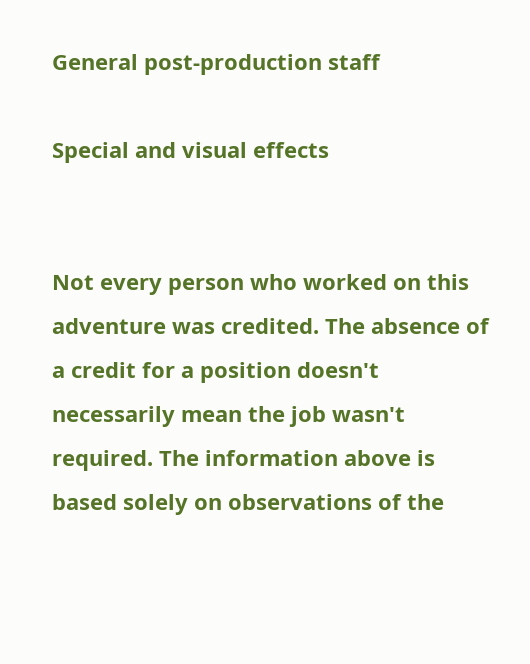General post-production staff

Special and visual effects


Not every person who worked on this adventure was credited. The absence of a credit for a position doesn't necessarily mean the job wasn't required. The information above is based solely on observations of the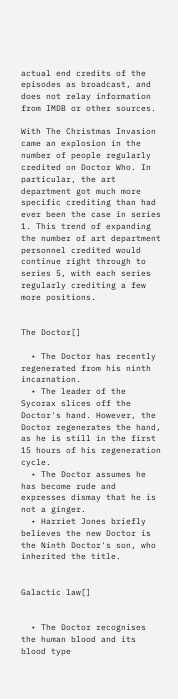actual end credits of the episodes as broadcast, and does not relay information from IMDB or other sources.

With The Christmas Invasion came an explosion in the number of people regularly credited on Doctor Who. In particular, the art department got much more specific crediting than had ever been the case in series 1. This trend of expanding the number of art department personnel credited would continue right through to series 5, with each series regularly crediting a few more positions.


The Doctor[]

  • The Doctor has recently regenerated from his ninth incarnation.
  • The leader of the Sycorax slices off the Doctor's hand. However, the Doctor regenerates the hand, as he is still in the first 15 hours of his regeneration cycle.
  • The Doctor assumes he has become rude and expresses dismay that he is not a ginger.
  • Harriet Jones briefly believes the new Doctor is the Ninth Doctor's son, who inherited the title.


Galactic law[]


  • The Doctor recognises the human blood and its blood type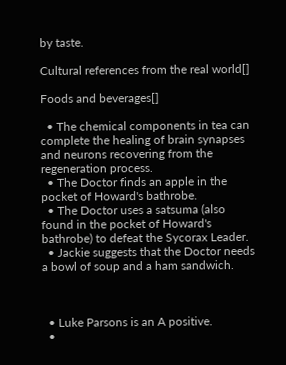by taste.

Cultural references from the real world[]

Foods and beverages[]

  • The chemical components in tea can complete the healing of brain synapses and neurons recovering from the regeneration process.
  • The Doctor finds an apple in the pocket of Howard's bathrobe.
  • The Doctor uses a satsuma (also found in the pocket of Howard's bathrobe) to defeat the Sycorax Leader.
  • Jackie suggests that the Doctor needs a bowl of soup and a ham sandwich.



  • Luke Parsons is an A positive.
  •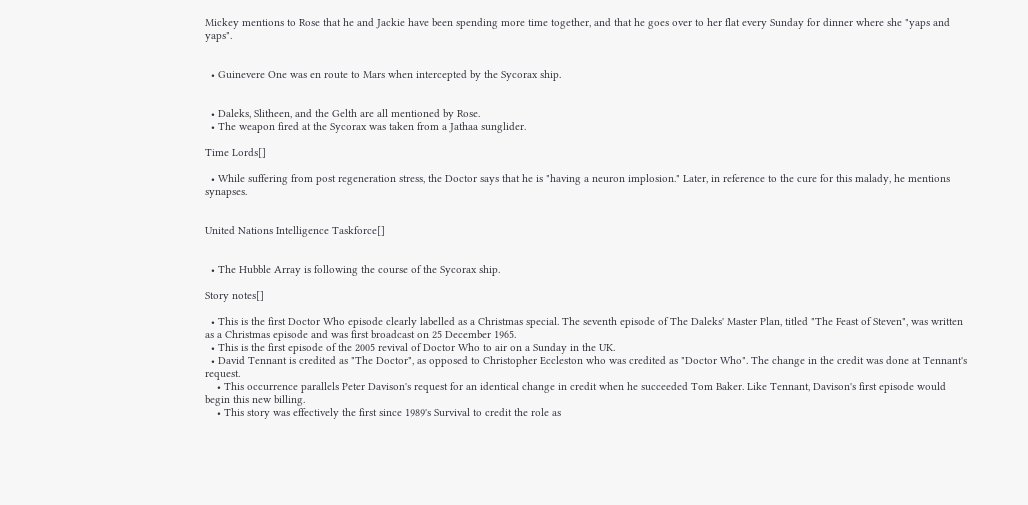Mickey mentions to Rose that he and Jackie have been spending more time together, and that he goes over to her flat every Sunday for dinner where she "yaps and yaps".


  • Guinevere One was en route to Mars when intercepted by the Sycorax ship.


  • Daleks, Slitheen, and the Gelth are all mentioned by Rose.
  • The weapon fired at the Sycorax was taken from a Jathaa sunglider.

Time Lords[]

  • While suffering from post regeneration stress, the Doctor says that he is "having a neuron implosion." Later, in reference to the cure for this malady, he mentions synapses.


United Nations Intelligence Taskforce[]


  • The Hubble Array is following the course of the Sycorax ship.

Story notes[]

  • This is the first Doctor Who episode clearly labelled as a Christmas special. The seventh episode of The Daleks' Master Plan, titled "The Feast of Steven", was written as a Christmas episode and was first broadcast on 25 December 1965.
  • This is the first episode of the 2005 revival of Doctor Who to air on a Sunday in the UK.
  • David Tennant is credited as "The Doctor", as opposed to Christopher Eccleston who was credited as "Doctor Who". The change in the credit was done at Tennant's request.
    • This occurrence parallels Peter Davison's request for an identical change in credit when he succeeded Tom Baker. Like Tennant, Davison's first episode would begin this new billing.
    • This story was effectively the first since 1989's Survival to credit the role as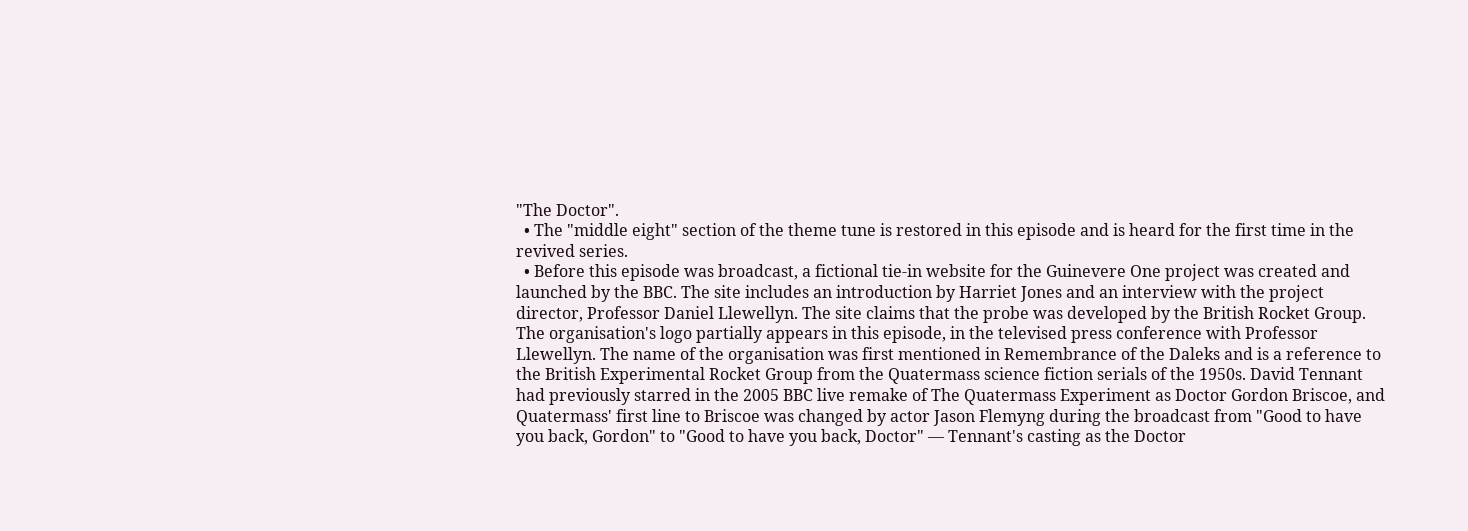"The Doctor".
  • The "middle eight" section of the theme tune is restored in this episode and is heard for the first time in the revived series.
  • Before this episode was broadcast, a fictional tie-in website for the Guinevere One project was created and launched by the BBC. The site includes an introduction by Harriet Jones and an interview with the project director, Professor Daniel Llewellyn. The site claims that the probe was developed by the British Rocket Group. The organisation's logo partially appears in this episode, in the televised press conference with Professor Llewellyn. The name of the organisation was first mentioned in Remembrance of the Daleks and is a reference to the British Experimental Rocket Group from the Quatermass science fiction serials of the 1950s. David Tennant had previously starred in the 2005 BBC live remake of The Quatermass Experiment as Doctor Gordon Briscoe, and Quatermass' first line to Briscoe was changed by actor Jason Flemyng during the broadcast from "Good to have you back, Gordon" to "Good to have you back, Doctor" — Tennant's casting as the Doctor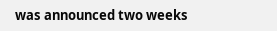was announced two weeks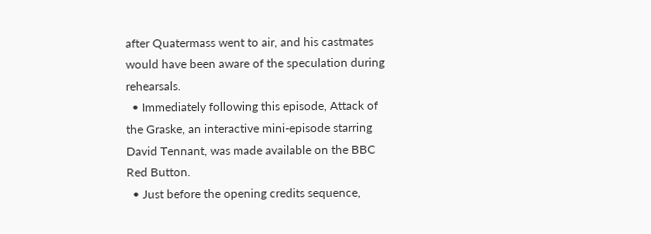after Quatermass went to air, and his castmates would have been aware of the speculation during rehearsals.
  • Immediately following this episode, Attack of the Graske, an interactive mini-episode starring David Tennant, was made available on the BBC Red Button.
  • Just before the opening credits sequence,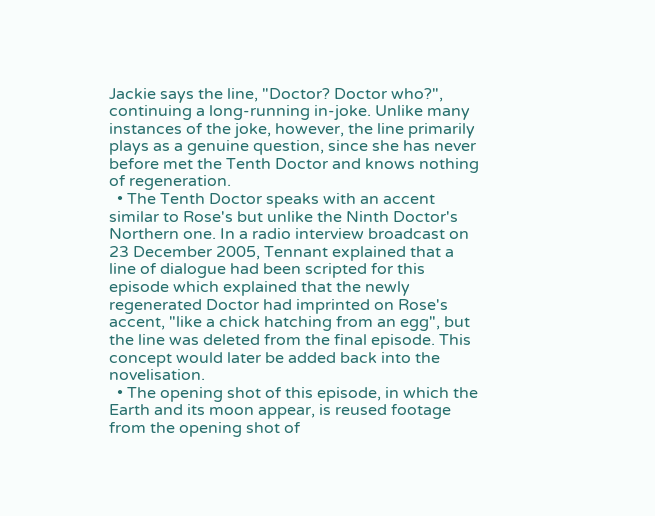Jackie says the line, "Doctor? Doctor who?", continuing a long-running in-joke. Unlike many instances of the joke, however, the line primarily plays as a genuine question, since she has never before met the Tenth Doctor and knows nothing of regeneration.
  • The Tenth Doctor speaks with an accent similar to Rose's but unlike the Ninth Doctor's Northern one. In a radio interview broadcast on 23 December 2005, Tennant explained that a line of dialogue had been scripted for this episode which explained that the newly regenerated Doctor had imprinted on Rose's accent, "like a chick hatching from an egg", but the line was deleted from the final episode. This concept would later be added back into the novelisation.
  • The opening shot of this episode, in which the Earth and its moon appear, is reused footage from the opening shot of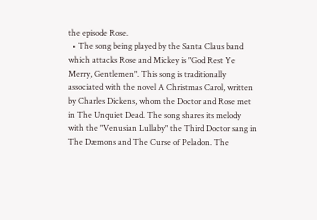the episode Rose.
  • The song being played by the Santa Claus band which attacks Rose and Mickey is "God Rest Ye Merry, Gentlemen". This song is traditionally associated with the novel A Christmas Carol, written by Charles Dickens, whom the Doctor and Rose met in The Unquiet Dead. The song shares its melody with the "Venusian Lullaby" the Third Doctor sang in The Dæmons and The Curse of Peladon. The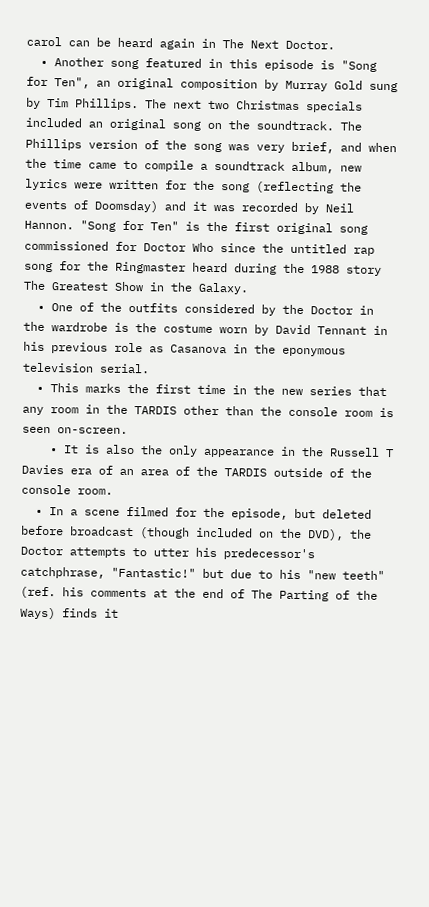carol can be heard again in The Next Doctor.
  • Another song featured in this episode is "Song for Ten", an original composition by Murray Gold sung by Tim Phillips. The next two Christmas specials included an original song on the soundtrack. The Phillips version of the song was very brief, and when the time came to compile a soundtrack album, new lyrics were written for the song (reflecting the events of Doomsday) and it was recorded by Neil Hannon. "Song for Ten" is the first original song commissioned for Doctor Who since the untitled rap song for the Ringmaster heard during the 1988 story The Greatest Show in the Galaxy.
  • One of the outfits considered by the Doctor in the wardrobe is the costume worn by David Tennant in his previous role as Casanova in the eponymous television serial.
  • This marks the first time in the new series that any room in the TARDIS other than the console room is seen on-screen.
    • It is also the only appearance in the Russell T Davies era of an area of the TARDIS outside of the console room.
  • In a scene filmed for the episode, but deleted before broadcast (though included on the DVD), the Doctor attempts to utter his predecessor's catchphrase, "Fantastic!" but due to his "new teeth" (ref. his comments at the end of The Parting of the Ways) finds it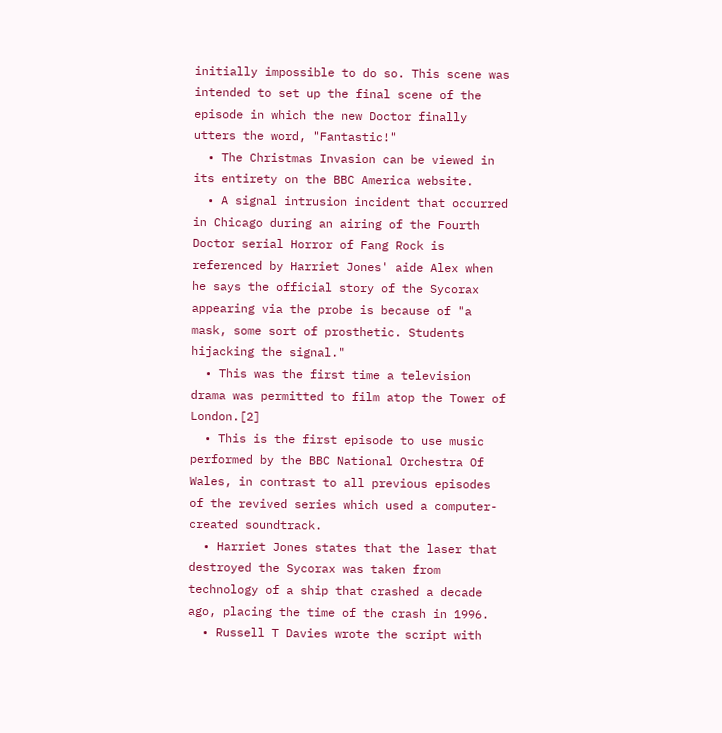initially impossible to do so. This scene was intended to set up the final scene of the episode in which the new Doctor finally utters the word, "Fantastic!"
  • The Christmas Invasion can be viewed in its entirety on the BBC America website.
  • A signal intrusion incident that occurred in Chicago during an airing of the Fourth Doctor serial Horror of Fang Rock is referenced by Harriet Jones' aide Alex when he says the official story of the Sycorax appearing via the probe is because of "a mask, some sort of prosthetic. Students hijacking the signal."
  • This was the first time a television drama was permitted to film atop the Tower of London.[2]
  • This is the first episode to use music performed by the BBC National Orchestra Of Wales, in contrast to all previous episodes of the revived series which used a computer-created soundtrack.
  • Harriet Jones states that the laser that destroyed the Sycorax was taken from technology of a ship that crashed a decade ago, placing the time of the crash in 1996.
  • Russell T Davies wrote the script with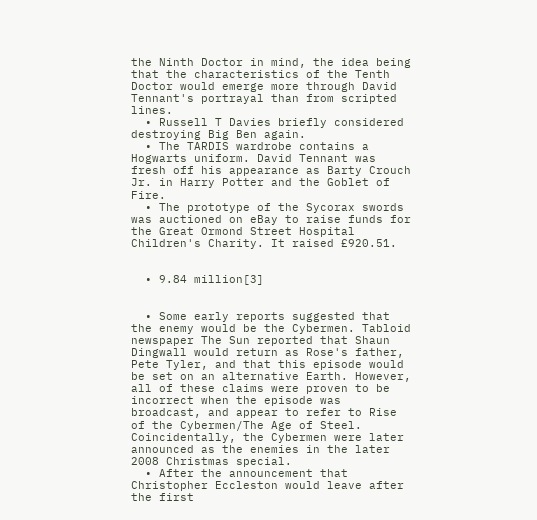the Ninth Doctor in mind, the idea being that the characteristics of the Tenth Doctor would emerge more through David Tennant's portrayal than from scripted lines.
  • Russell T Davies briefly considered destroying Big Ben again.
  • The TARDIS wardrobe contains a Hogwarts uniform. David Tennant was fresh off his appearance as Barty Crouch Jr. in Harry Potter and the Goblet of Fire.
  • The prototype of the Sycorax swords was auctioned on eBay to raise funds for the Great Ormond Street Hospital Children's Charity. It raised £920.51.


  • 9.84 million[3]


  • Some early reports suggested that the enemy would be the Cybermen. Tabloid newspaper The Sun reported that Shaun Dingwall would return as Rose's father, Pete Tyler, and that this episode would be set on an alternative Earth. However, all of these claims were proven to be incorrect when the episode was broadcast, and appear to refer to Rise of the Cybermen/The Age of Steel. Coincidentally, the Cybermen were later announced as the enemies in the later 2008 Christmas special.
  • After the announcement that Christopher Eccleston would leave after the first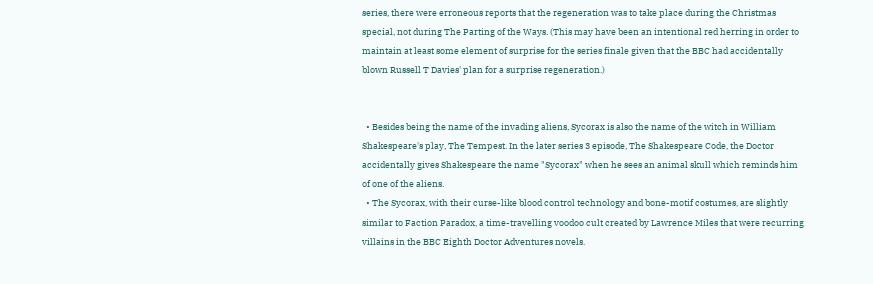series, there were erroneous reports that the regeneration was to take place during the Christmas special, not during The Parting of the Ways. (This may have been an intentional red herring in order to maintain at least some element of surprise for the series finale given that the BBC had accidentally blown Russell T Davies' plan for a surprise regeneration.)


  • Besides being the name of the invading aliens, Sycorax is also the name of the witch in William Shakespeare's play, The Tempest. In the later series 3 episode, The Shakespeare Code, the Doctor accidentally gives Shakespeare the name "Sycorax" when he sees an animal skull which reminds him of one of the aliens.
  • The Sycorax, with their curse-like blood control technology and bone-motif costumes, are slightly similar to Faction Paradox, a time-travelling voodoo cult created by Lawrence Miles that were recurring villains in the BBC Eighth Doctor Adventures novels.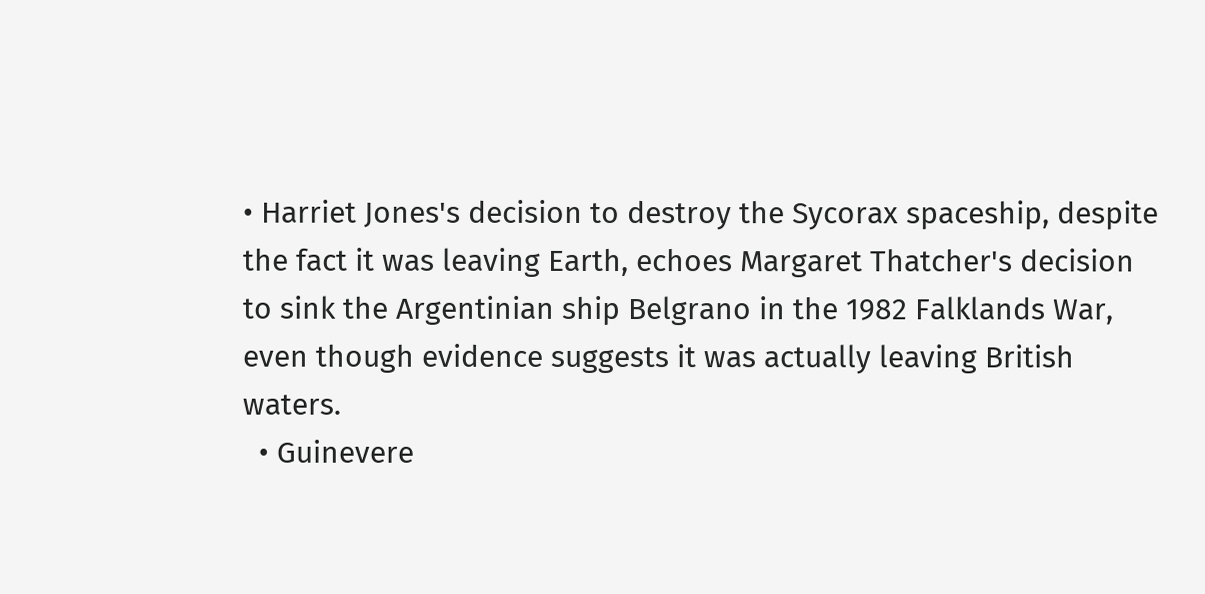• Harriet Jones's decision to destroy the Sycorax spaceship, despite the fact it was leaving Earth, echoes Margaret Thatcher's decision to sink the Argentinian ship Belgrano in the 1982 Falklands War, even though evidence suggests it was actually leaving British waters.
  • Guinevere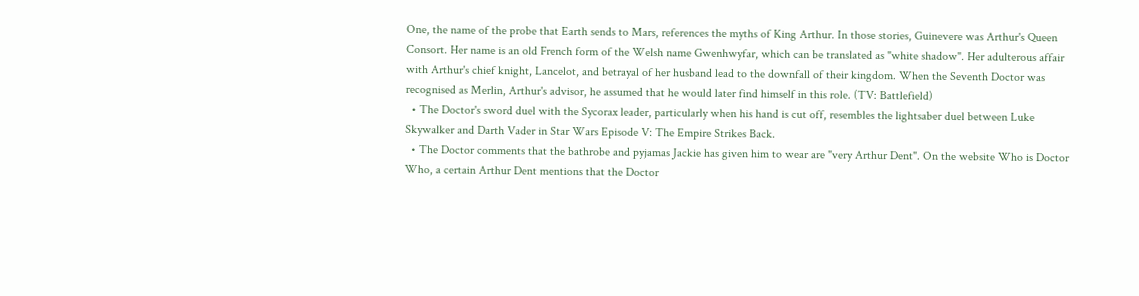One, the name of the probe that Earth sends to Mars, references the myths of King Arthur. In those stories, Guinevere was Arthur's Queen Consort. Her name is an old French form of the Welsh name Gwenhwyfar, which can be translated as "white shadow". Her adulterous affair with Arthur's chief knight, Lancelot, and betrayal of her husband lead to the downfall of their kingdom. When the Seventh Doctor was recognised as Merlin, Arthur's advisor, he assumed that he would later find himself in this role. (TV: Battlefield)
  • The Doctor's sword duel with the Sycorax leader, particularly when his hand is cut off, resembles the lightsaber duel between Luke Skywalker and Darth Vader in Star Wars Episode V: The Empire Strikes Back.
  • The Doctor comments that the bathrobe and pyjamas Jackie has given him to wear are "very Arthur Dent". On the website Who is Doctor Who, a certain Arthur Dent mentions that the Doctor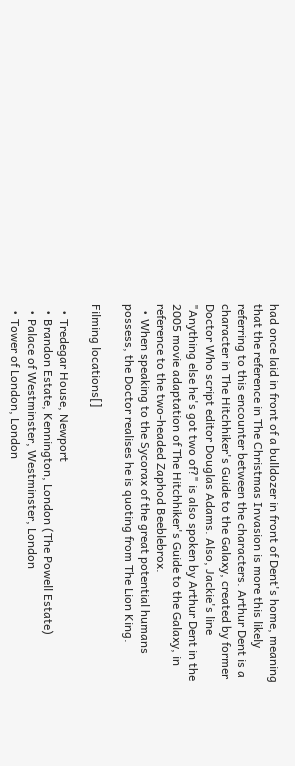had once laid in front of a bulldozer in front of Dent's home, meaning that the reference in The Christmas Invasion is more this likely referring to this encounter between the characters. Arthur Dent is a character in The Hitchhiker's Guide to the Galaxy, created by former Doctor Who script editor Douglas Adams. Also, Jackie's line "Anything else he's got two of?" is also spoken by Arthur Dent in the 2005 movie adaptation of The Hitchhiker's Guide to the Galaxy, in reference to the two-headed Zaphod Beeblebrox.
  • When speaking to the Sycorax of the great potential humans possess, the Doctor realises he is quoting from The Lion King.

Filming locations[]

  • Tredegar House, Newport
  • Brandon Estate, Kennington, London (The Powell Estate)
  • Palace of Westminster, Westminster, London
  • Tower of London, London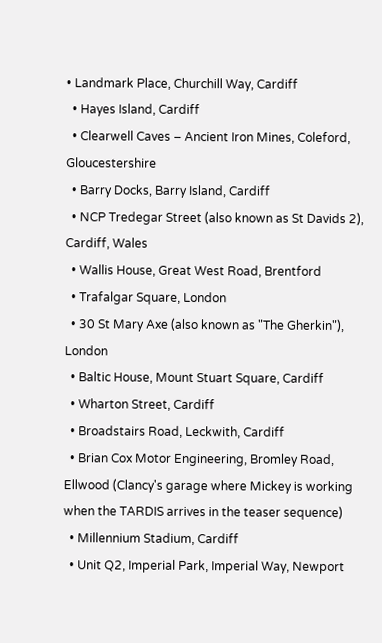• Landmark Place, Churchill Way, Cardiff
  • Hayes Island, Cardiff
  • Clearwell Caves – Ancient Iron Mines, Coleford, Gloucestershire
  • Barry Docks, Barry Island, Cardiff
  • NCP Tredegar Street (also known as St Davids 2), Cardiff, Wales
  • Wallis House, Great West Road, Brentford
  • Trafalgar Square, London
  • 30 St Mary Axe (also known as "The Gherkin"), London
  • Baltic House, Mount Stuart Square, Cardiff
  • Wharton Street, Cardiff
  • Broadstairs Road, Leckwith, Cardiff
  • Brian Cox Motor Engineering, Bromley Road, Ellwood (Clancy's garage where Mickey is working when the TARDIS arrives in the teaser sequence)
  • Millennium Stadium, Cardiff
  • Unit Q2, Imperial Park, Imperial Way, Newport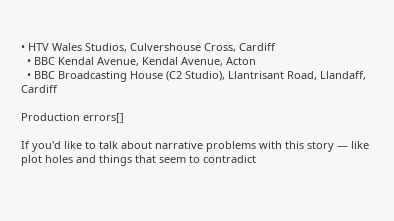• HTV Wales Studios, Culvershouse Cross, Cardiff
  • BBC Kendal Avenue, Kendal Avenue, Acton
  • BBC Broadcasting House (C2 Studio), Llantrisant Road, Llandaff, Cardiff

Production errors[]

If you'd like to talk about narrative problems with this story — like plot holes and things that seem to contradict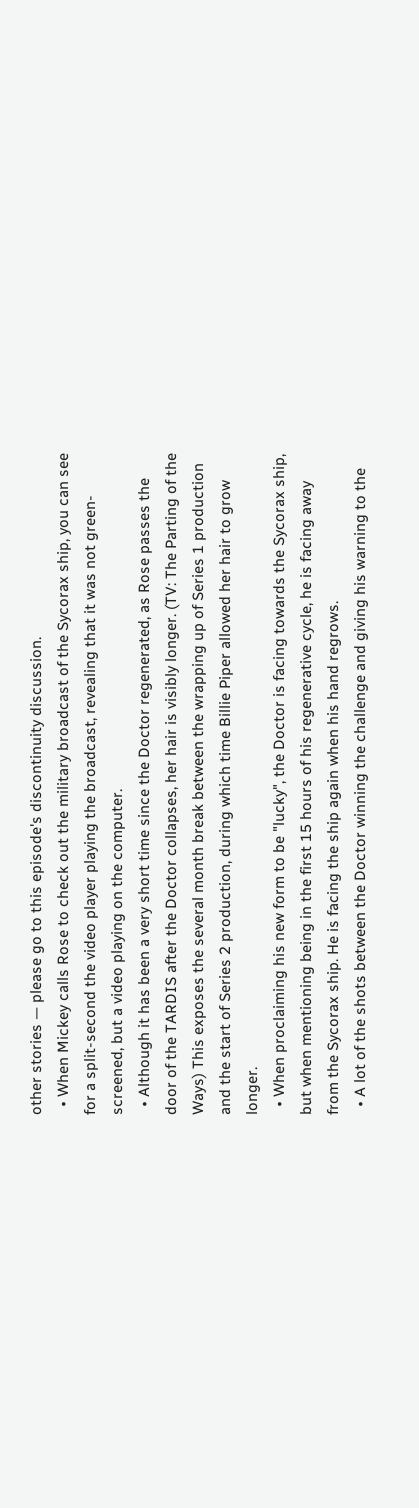other stories — please go to this episode's discontinuity discussion.
  • When Mickey calls Rose to check out the military broadcast of the Sycorax ship, you can see for a split-second the video player playing the broadcast, revealing that it was not green-screened, but a video playing on the computer.
  • Although it has been a very short time since the Doctor regenerated, as Rose passes the door of the TARDIS after the Doctor collapses, her hair is visibly longer. (TV: The Parting of the Ways) This exposes the several month break between the wrapping up of Series 1 production and the start of Series 2 production, during which time Billie Piper allowed her hair to grow longer.
  • When proclaiming his new form to be "lucky", the Doctor is facing towards the Sycorax ship, but when mentioning being in the first 15 hours of his regenerative cycle, he is facing away from the Sycorax ship. He is facing the ship again when his hand regrows.
  • A lot of the shots between the Doctor winning the challenge and giving his warning to the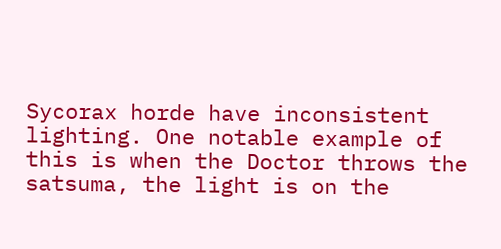Sycorax horde have inconsistent lighting. One notable example of this is when the Doctor throws the satsuma, the light is on the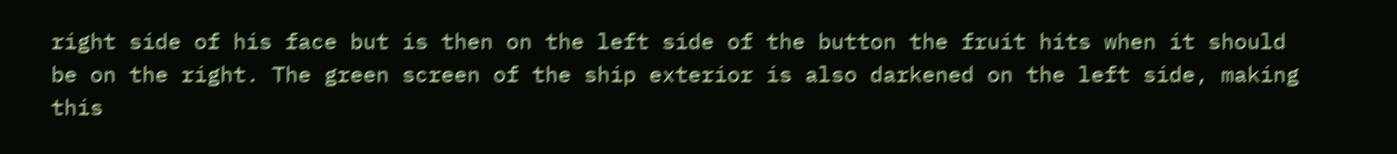right side of his face but is then on the left side of the button the fruit hits when it should be on the right. The green screen of the ship exterior is also darkened on the left side, making this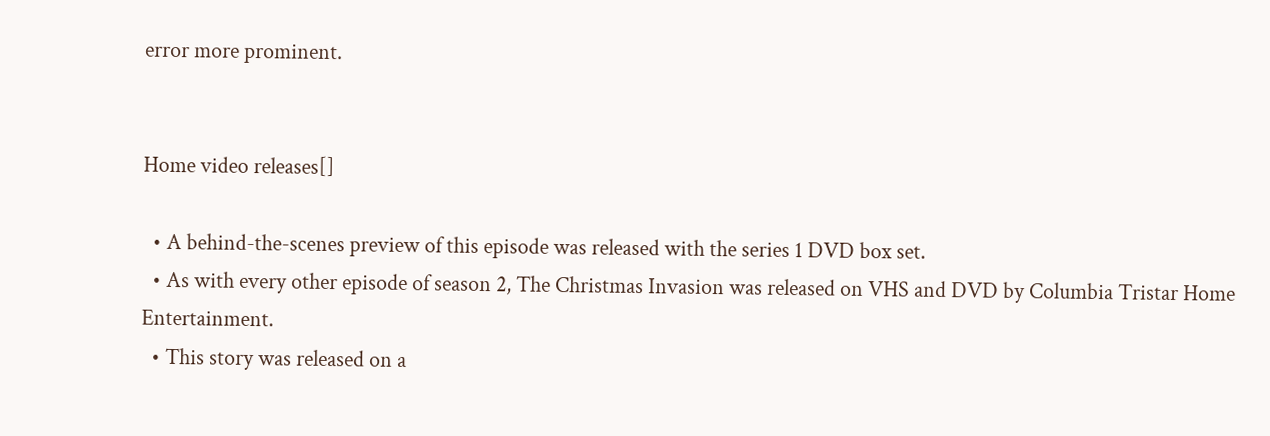error more prominent.


Home video releases[]

  • A behind-the-scenes preview of this episode was released with the series 1 DVD box set.
  • As with every other episode of season 2, The Christmas Invasion was released on VHS and DVD by Columbia Tristar Home Entertainment.
  • This story was released on a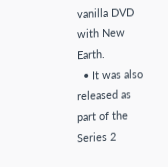vanilla DVD with New Earth.
  • It was also released as part of the Series 2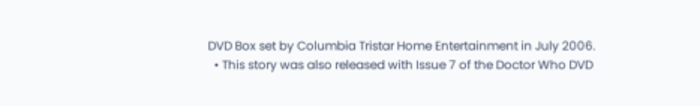DVD Box set by Columbia Tristar Home Entertainment in July 2006.
  • This story was also released with Issue 7 of the Doctor Who DVD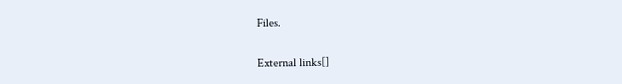Files.

External links[]